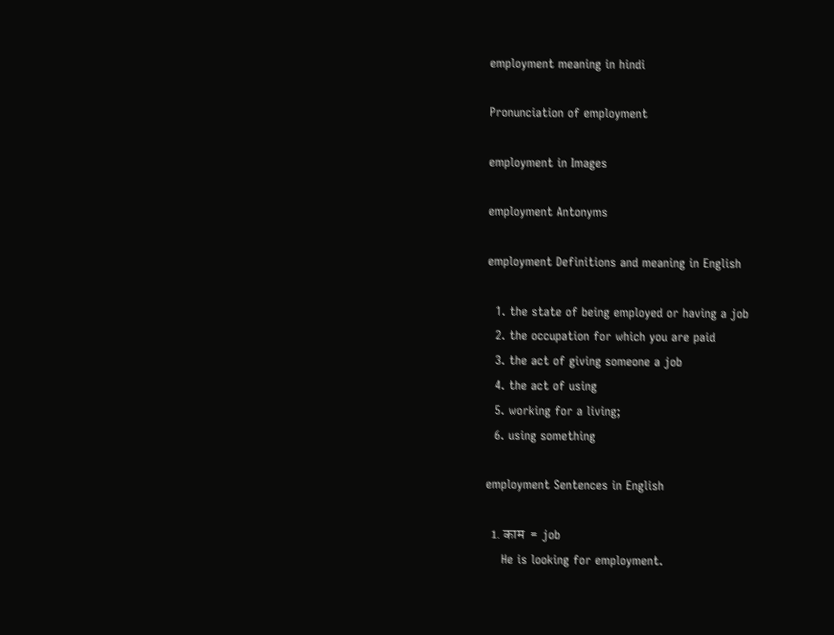employment meaning in hindi

Pronunciation of employment

employment in Images

employment Antonyms

employment Definitions and meaning in English

  1. the state of being employed or having a job
  2. the occupation for which you are paid
  3. the act of giving someone a job
  4. the act of using
  5. working for a living;
  6. using something

employment Sentences in English

  1. काम  =  job
    He is looking for employment.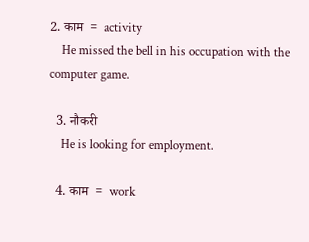2. काम  =  activity
    He missed the bell in his occupation with the computer game.

  3. नौकरी
    He is looking for employment.

  4. काम  =  work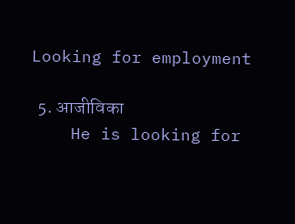Looking for employment

  5. आजीविका
    He is looking for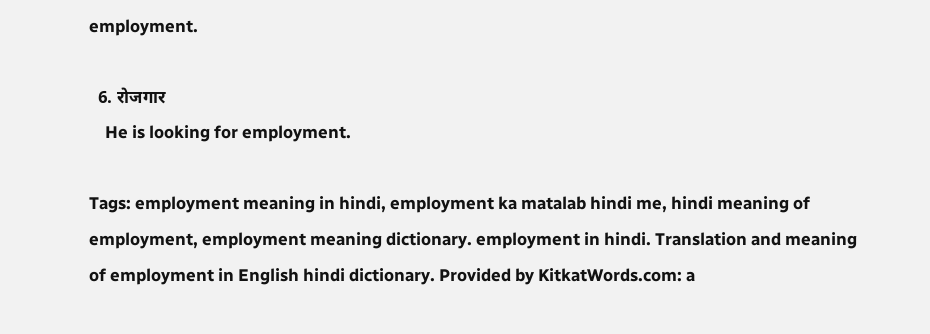employment.

  6. रोजगार
    He is looking for employment.

Tags: employment meaning in hindi, employment ka matalab hindi me, hindi meaning of employment, employment meaning dictionary. employment in hindi. Translation and meaning of employment in English hindi dictionary. Provided by KitkatWords.com: a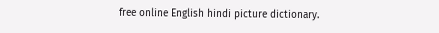free online English hindi picture dictionary.